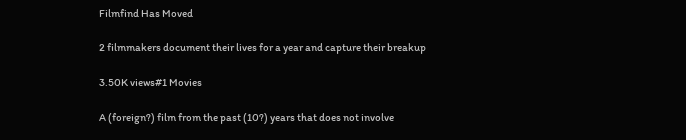Filmfind Has Moved

2 filmmakers document their lives for a year and capture their breakup

3.50K views#1 Movies

A (foreign?) film from the past (10?) years that does not involve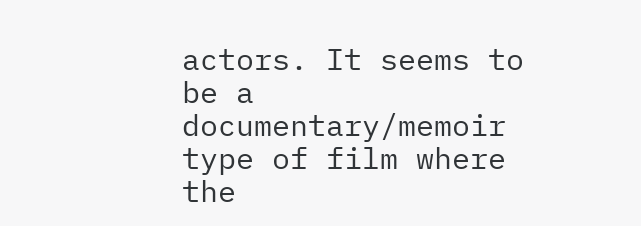actors. It seems to be a documentary/memoir type of film where the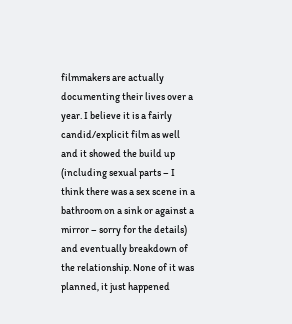filmmakers are actually documenting their lives over a year. I believe it is a fairly candid/explicit film as well and it showed the build up (including sexual parts – I think there was a sex scene in a bathroom on a sink or against a mirror – sorry for the details) and eventually breakdown of the relationship. None of it was planned, it just happened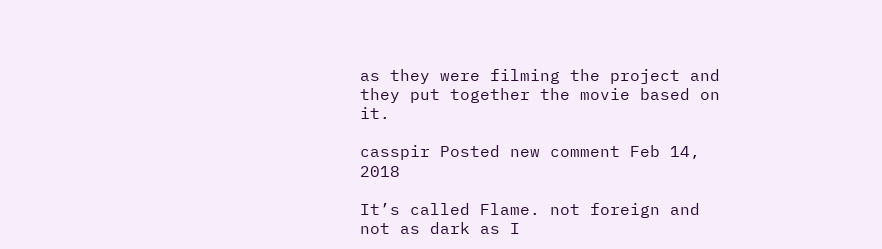as they were filming the project and they put together the movie based on it.

casspir Posted new comment Feb 14, 2018

It’s called Flame. not foreign and not as dark as I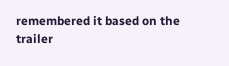remembered it based on the trailer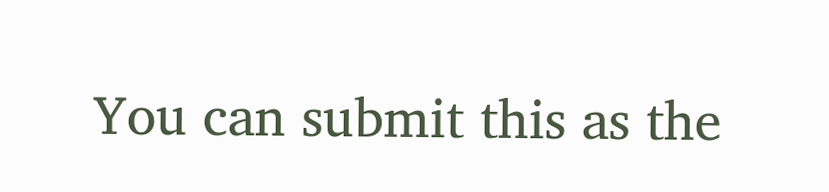You can submit this as the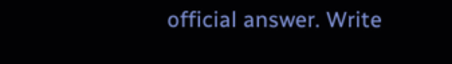official answer. Write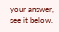your answer, see it below.